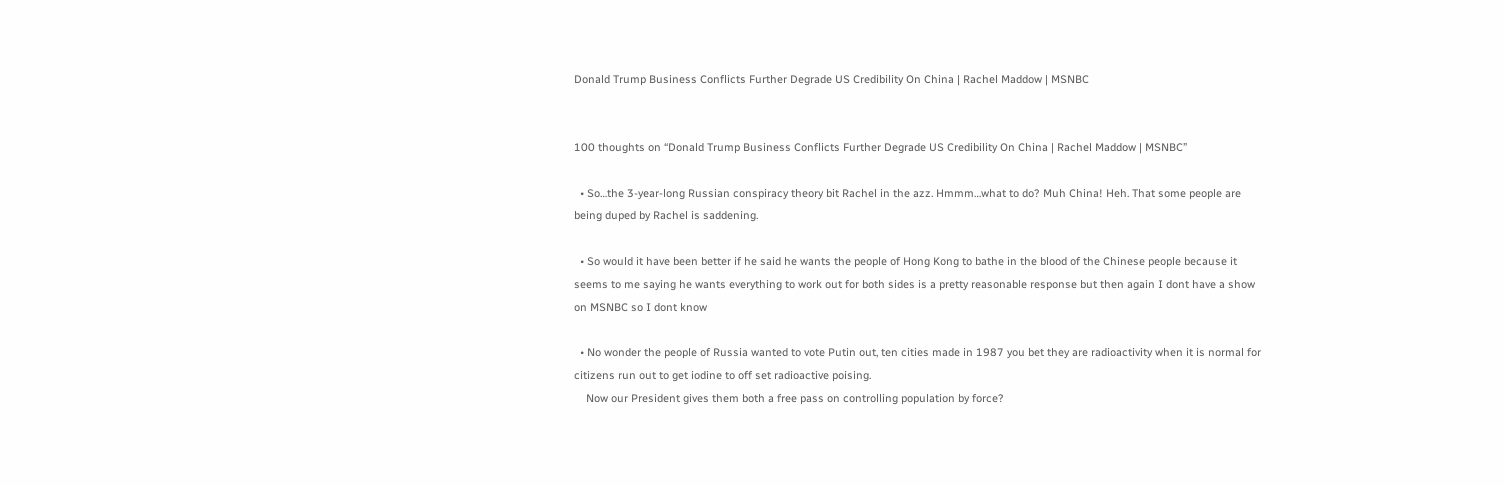Donald Trump Business Conflicts Further Degrade US Credibility On China | Rachel Maddow | MSNBC


100 thoughts on “Donald Trump Business Conflicts Further Degrade US Credibility On China | Rachel Maddow | MSNBC”

  • So…the 3-year-long Russian conspiracy theory bit Rachel in the azz. Hmmm…what to do? Muh China! Heh. That some people are being duped by Rachel is saddening.

  • So would it have been better if he said he wants the people of Hong Kong to bathe in the blood of the Chinese people because it seems to me saying he wants everything to work out for both sides is a pretty reasonable response but then again I dont have a show on MSNBC so I dont know

  • No wonder the people of Russia wanted to vote Putin out, ten cities made in 1987 you bet they are radioactivity when it is normal for citizens run out to get iodine to off set radioactive poising.
    Now our President gives them both a free pass on controlling population by force?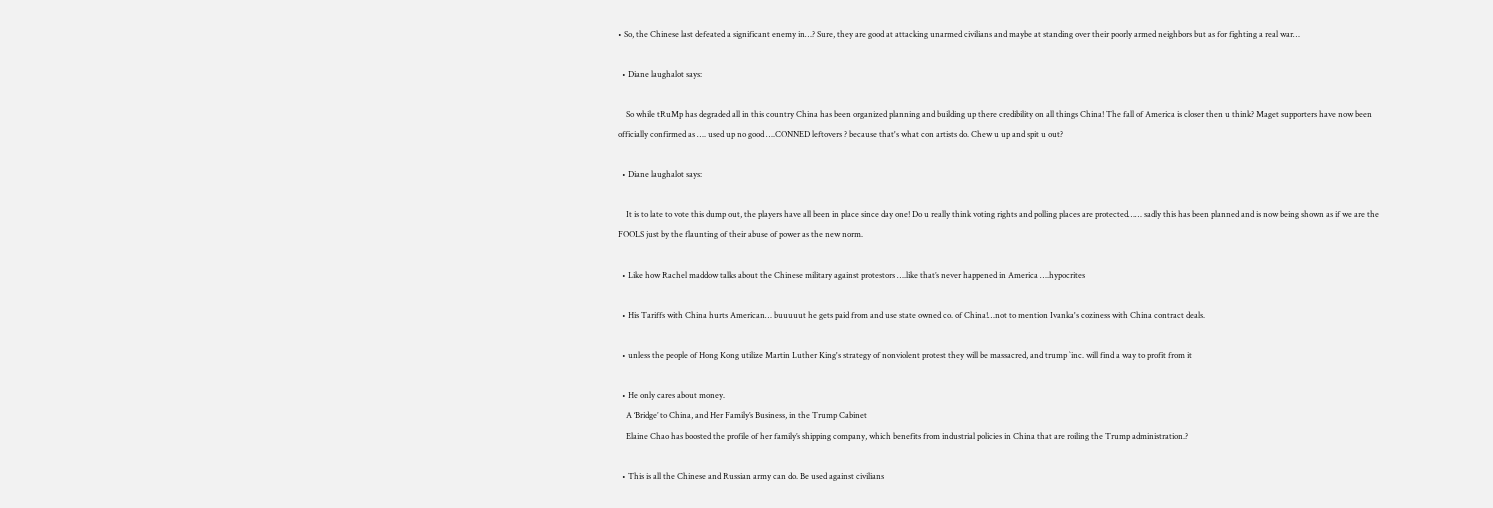• So, the Chinese last defeated a significant enemy in…? Sure, they are good at attacking unarmed civilians and maybe at standing over their poorly armed neighbors but as for fighting a real war…

  • Diane laughalot says:

    So while tRuMp has degraded all in this country China has been organized planning and building up there credibility on all things China! The fall of America is closer then u think? Maget supporters have now been officially confirmed as …. used up no good ….CONNED leftovers ? because that's what con artists do. Chew u up and spit u out?

  • Diane laughalot says:

    It is to late to vote this dump out, the players have all been in place since day one! Do u really think voting rights and polling places are protected…… sadly this has been planned and is now being shown as if we are the FOOLS just by the flaunting of their abuse of power as the new norm.

  • Like how Rachel maddow talks about the Chinese military against protestors ….like that’s never happened in America ….hypocrites

  • His Tariffs with China hurts American… buuuuut he gets paid from and use state owned co. of China!…not to mention Ivanka's coziness with China contract deals.

  • unless the people of Hong Kong utilize Martin Luther King's strategy of nonviolent protest they will be massacred, and trump `inc. will find a way to profit from it

  • He only cares about money.
    A ‘Bridge’ to China, and Her Family’s Business, in the Trump Cabinet
    Elaine Chao has boosted the profile of her family’s shipping company, which benefits from industrial policies in China that are roiling the Trump administration.?

  • This is all the Chinese and Russian army can do. Be used against civilians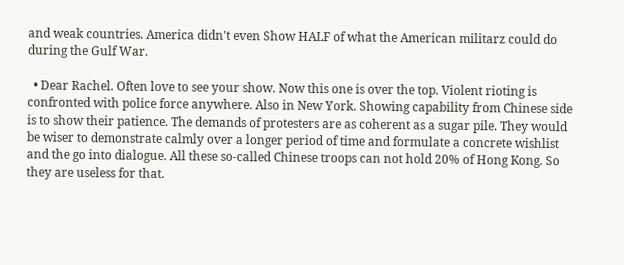and weak countries. America didn't even Show HALF of what the American militarz could do during the Gulf War.

  • Dear Rachel. Often love to see your show. Now this one is over the top. Violent rioting is confronted with police force anywhere. Also in New York. Showing capability from Chinese side is to show their patience. The demands of protesters are as coherent as a sugar pile. They would be wiser to demonstrate calmly over a longer period of time and formulate a concrete wishlist and the go into dialogue. All these so-called Chinese troops can not hold 20% of Hong Kong. So they are useless for that.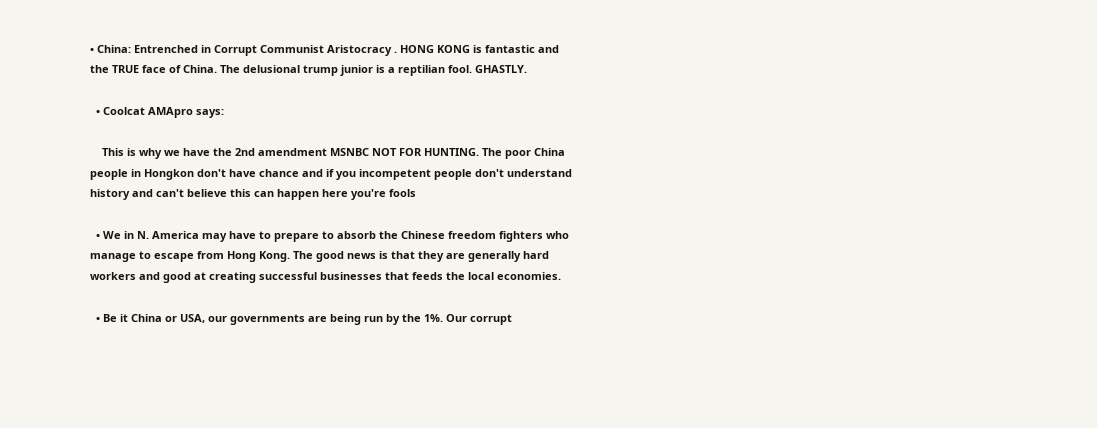• China: Entrenched in Corrupt Communist Aristocracy . HONG KONG is fantastic and the TRUE face of China. The delusional trump junior is a reptilian fool. GHASTLY.

  • Coolcat AMApro says:

    This is why we have the 2nd amendment MSNBC NOT FOR HUNTING. The poor China people in Hongkon don't have chance and if you incompetent people don't understand history and can't believe this can happen here you're fools

  • We in N. America may have to prepare to absorb the Chinese freedom fighters who manage to escape from Hong Kong. The good news is that they are generally hard workers and good at creating successful businesses that feeds the local economies.

  • Be it China or USA, our governments are being run by the 1%. Our corrupt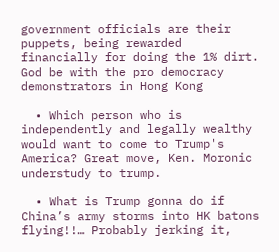government officials are their puppets, being rewarded financially for doing the 1% dirt. God be with the pro democracy demonstrators in Hong Kong

  • Which person who is independently and legally wealthy would want to come to Trump's America? Great move, Ken. Moronic understudy to trump.

  • What is Trump gonna do if China’s army storms into HK batons flying!!… Probably jerking it,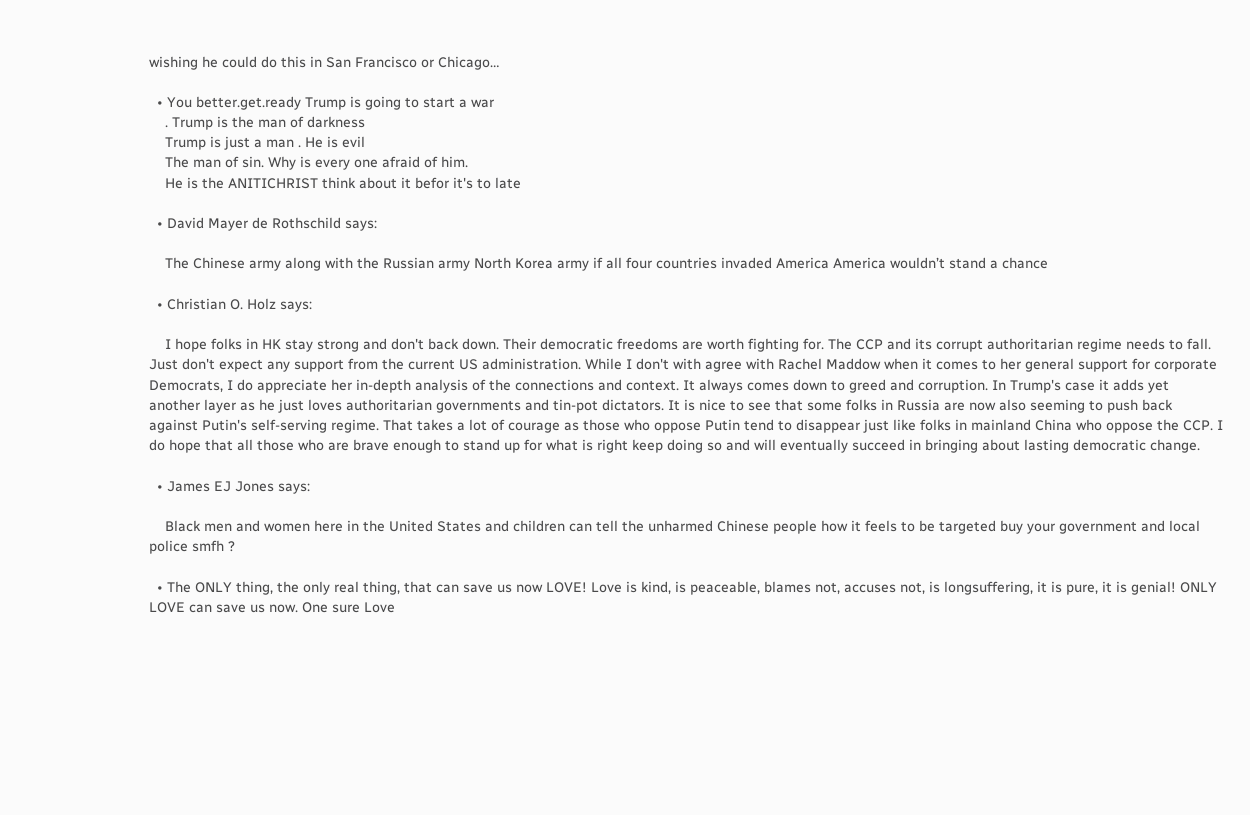wishing he could do this in San Francisco or Chicago…

  • You better.get.ready Trump is going to start a war
    . Trump is the man of darkness
    Trump is just a man . He is evil
    The man of sin. Why is every one afraid of him.
    He is the ANITICHRIST think about it befor it's to late

  • David Mayer de Rothschild says:

    The Chinese army along with the Russian army North Korea army if all four countries invaded America America wouldn’t stand a chance

  • Christian O. Holz says:

    I hope folks in HK stay strong and don't back down. Their democratic freedoms are worth fighting for. The CCP and its corrupt authoritarian regime needs to fall. Just don't expect any support from the current US administration. While I don't with agree with Rachel Maddow when it comes to her general support for corporate Democrats, I do appreciate her in-depth analysis of the connections and context. It always comes down to greed and corruption. In Trump's case it adds yet another layer as he just loves authoritarian governments and tin-pot dictators. It is nice to see that some folks in Russia are now also seeming to push back against Putin's self-serving regime. That takes a lot of courage as those who oppose Putin tend to disappear just like folks in mainland China who oppose the CCP. I do hope that all those who are brave enough to stand up for what is right keep doing so and will eventually succeed in bringing about lasting democratic change.

  • James EJ Jones says:

    Black men and women here in the United States and children can tell the unharmed Chinese people how it feels to be targeted buy your government and local police smfh ?

  • The ONLY thing, the only real thing, that can save us now LOVE! Love is kind, is peaceable, blames not, accuses not, is longsuffering, it is pure, it is genial! ONLY LOVE can save us now. One sure Love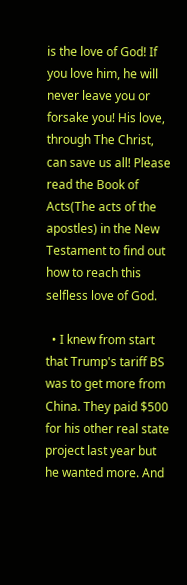is the love of God! If you love him, he will never leave you or forsake you! His love, through The Christ, can save us all! Please read the Book of Acts(The acts of the apostles) in the New Testament to find out how to reach this selfless love of God.

  • I knew from start that Trump's tariff BS was to get more from China. They paid $500 for his other real state project last year but he wanted more. And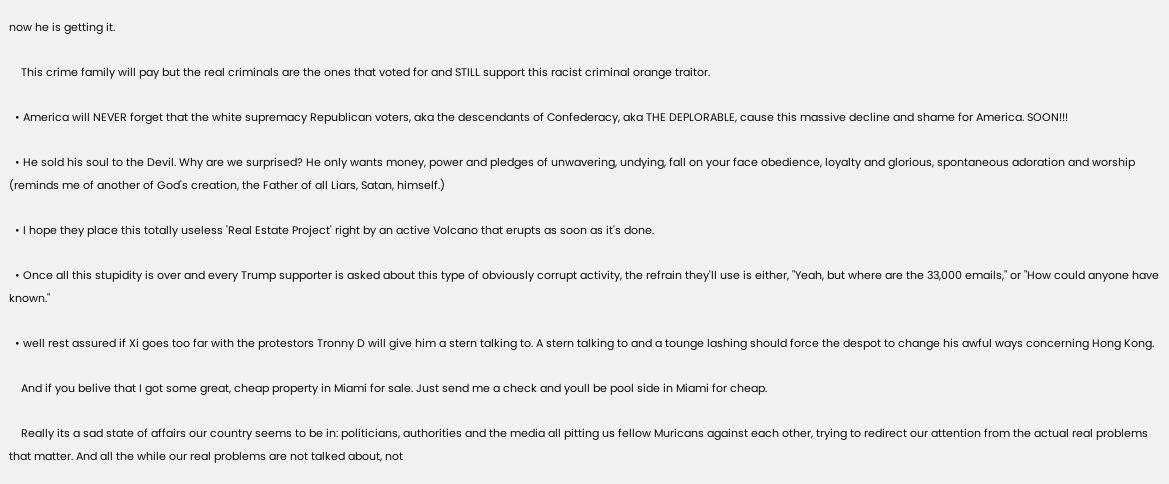now he is getting it.

    This crime family will pay but the real criminals are the ones that voted for and STILL support this racist criminal orange traitor.

  • America will NEVER forget that the white supremacy Republican voters, aka the descendants of Confederacy, aka THE DEPLORABLE, cause this massive decline and shame for America. SOON!!!

  • He sold his soul to the Devil. Why are we surprised? He only wants money, power and pledges of unwavering, undying, fall on your face obedience, loyalty and glorious, spontaneous adoration and worship (reminds me of another of God's creation, the Father of all Liars, Satan, himself.)

  • I hope they place this totally useless 'Real Estate Project' right by an active Volcano that erupts as soon as it's done.

  • Once all this stupidity is over and every Trump supporter is asked about this type of obviously corrupt activity, the refrain they'll use is either, "Yeah, but where are the 33,000 emails," or "How could anyone have known."

  • well rest assured if Xi goes too far with the protestors Tronny D will give him a stern talking to. A stern talking to and a tounge lashing should force the despot to change his awful ways concerning Hong Kong.

    And if you belive that I got some great, cheap property in Miami for sale. Just send me a check and youll be pool side in Miami for cheap.

    Really its a sad state of affairs our country seems to be in: politicians, authorities and the media all pitting us fellow Muricans against each other, trying to redirect our attention from the actual real problems that matter. And all the while our real problems are not talked about, not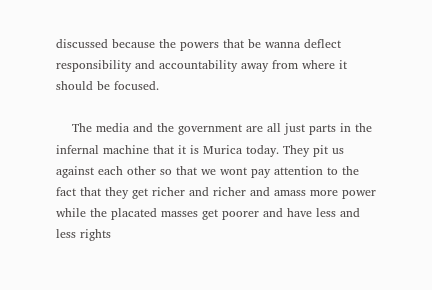discussed because the powers that be wanna deflect responsibility and accountability away from where it should be focused.

    The media and the government are all just parts in the infernal machine that it is Murica today. They pit us against each other so that we wont pay attention to the fact that they get richer and richer and amass more power while the placated masses get poorer and have less and less rights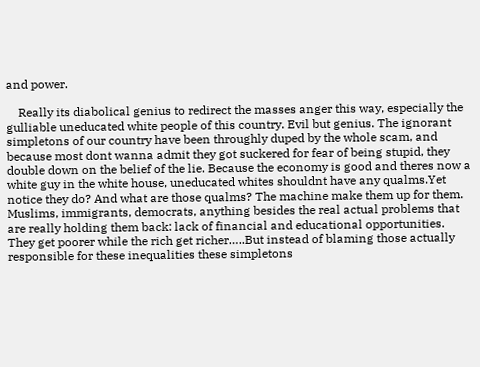and power.

    Really its diabolical genius to redirect the masses anger this way, especially the gulliable uneducated white people of this country. Evil but genius. The ignorant simpletons of our country have been throughly duped by the whole scam, and because most dont wanna admit they got suckered for fear of being stupid, they double down on the belief of the lie. Because the economy is good and theres now a white guy in the white house, uneducated whites shouldnt have any qualms.Yet notice they do? And what are those qualms? The machine make them up for them. Muslims, immigrants, democrats, anything besides the real actual problems that are really holding them back: lack of financial and educational opportunities. They get poorer while the rich get richer…..But instead of blaming those actually responsible for these inequalities these simpletons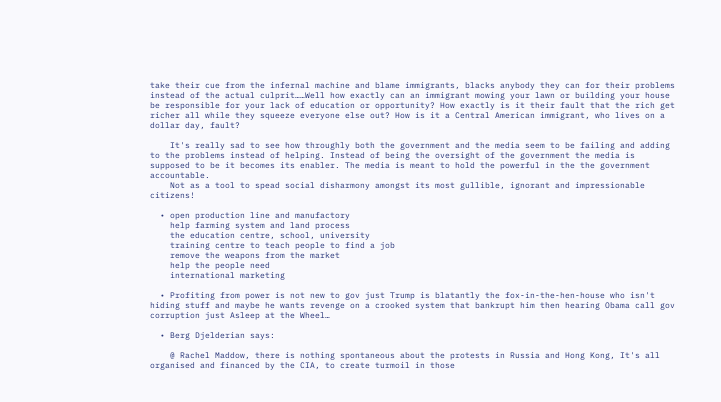take their cue from the infernal machine and blame immigrants, blacks anybody they can for their problems instead of the actual culprit……Well how exactly can an immigrant mowing your lawn or building your house be responsible for your lack of education or opportunity? How exactly is it their fault that the rich get richer all while they squeeze everyone else out? How is it a Central American immigrant, who lives on a dollar day, fault?

    It's really sad to see how throughly both the government and the media seem to be failing and adding to the problems instead of helping. Instead of being the oversight of the government the media is supposed to be it becomes its enabler. The media is meant to hold the powerful in the the government accountable.
    Not as a tool to spead social disharmony amongst its most gullible, ignorant and impressionable citizens!

  • open production line and manufactory
    help farming system and land process
    the education centre, school, university
    training centre to teach people to find a job
    remove the weapons from the market
    help the people need
    international marketing

  • Profiting from power is not new to gov just Trump is blatantly the fox-in-the-hen-house who isn't hiding stuff and maybe he wants revenge on a crooked system that bankrupt him then hearing Obama call gov corruption just Asleep at the Wheel…

  • Berg Djelderian says:

    @ Rachel Maddow, there is nothing spontaneous about the protests in Russia and Hong Kong, It's all organised and financed by the CIA, to create turmoil in those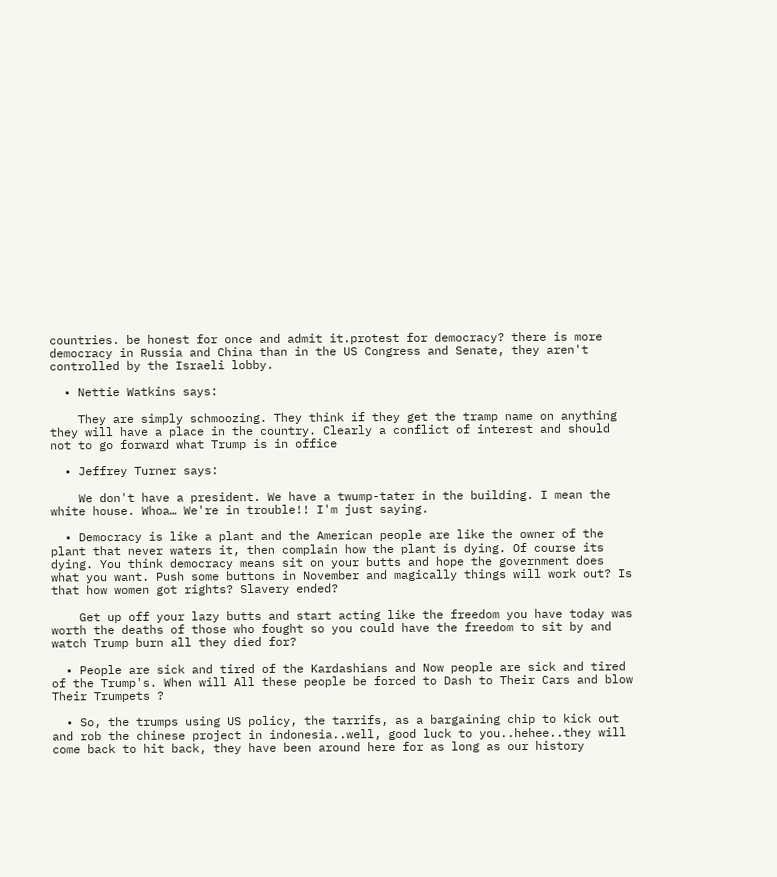countries. be honest for once and admit it.protest for democracy? there is more democracy in Russia and China than in the US Congress and Senate, they aren't controlled by the Israeli lobby.

  • Nettie Watkins says:

    They are simply schmoozing. They think if they get the tramp name on anything they will have a place in the country. Clearly a conflict of interest and should not to go forward what Trump is in office

  • Jeffrey Turner says:

    We don't have a president. We have a twump-tater in the building. I mean the white house. Whoa… We're in trouble!! I'm just saying.

  • Democracy is like a plant and the American people are like the owner of the plant that never waters it, then complain how the plant is dying. Of course its dying. You think democracy means sit on your butts and hope the government does what you want. Push some buttons in November and magically things will work out? Is that how women got rights? Slavery ended?

    Get up off your lazy butts and start acting like the freedom you have today was worth the deaths of those who fought so you could have the freedom to sit by and watch Trump burn all they died for?

  • People are sick and tired of the Kardashians and Now people are sick and tired of the Trump's. When will All these people be forced to Dash to Their Cars and blow Their Trumpets ?

  • So, the trumps using US policy, the tarrifs, as a bargaining chip to kick out and rob the chinese project in indonesia..well, good luck to you..hehee..they will come back to hit back, they have been around here for as long as our history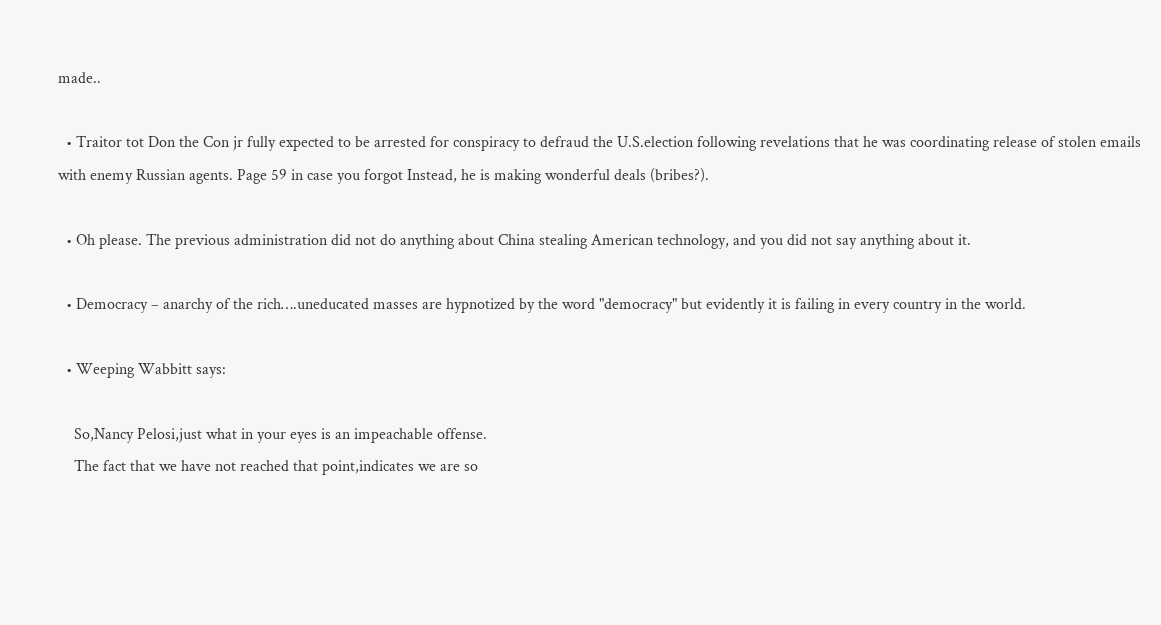made..

  • Traitor tot Don the Con jr fully expected to be arrested for conspiracy to defraud the U.S.election following revelations that he was coordinating release of stolen emails with enemy Russian agents. Page 59 in case you forgot Instead, he is making wonderful deals (bribes?).

  • Oh please. The previous administration did not do anything about China stealing American technology, and you did not say anything about it.

  • Democracy – anarchy of the rich….uneducated masses are hypnotized by the word "democracy" but evidently it is failing in every country in the world.

  • Weeping Wabbitt says:

    So,Nancy Pelosi,just what in your eyes is an impeachable offense.
    The fact that we have not reached that point,indicates we are so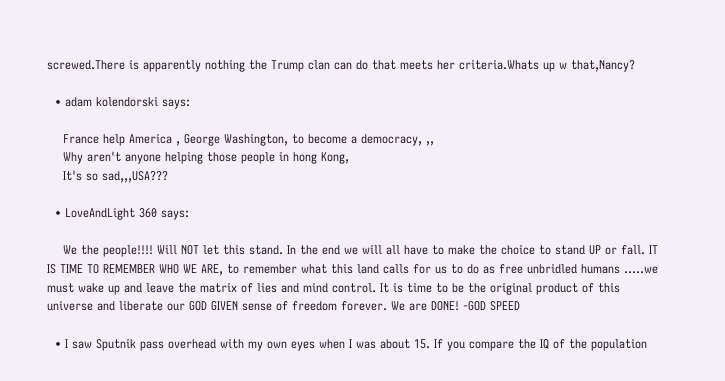screwed.There is apparently nothing the Trump clan can do that meets her criteria.Whats up w that,Nancy?

  • adam kolendorski says:

    France help America , George Washington, to become a democracy, ,,
    Why aren't anyone helping those people in hong Kong,
    It's so sad,,,USA???

  • LoveAndLight 360 says:

    We the people!!!! Will NOT let this stand. In the end we will all have to make the choice to stand UP or fall. IT IS TIME TO REMEMBER WHO WE ARE, to remember what this land calls for us to do as free unbridled humans …..we must wake up and leave the matrix of lies and mind control. It is time to be the original product of this universe and liberate our GOD GIVEN sense of freedom forever. We are DONE! -GOD SPEED

  • I saw Sputnik pass overhead with my own eyes when I was about 15. If you compare the IQ of the population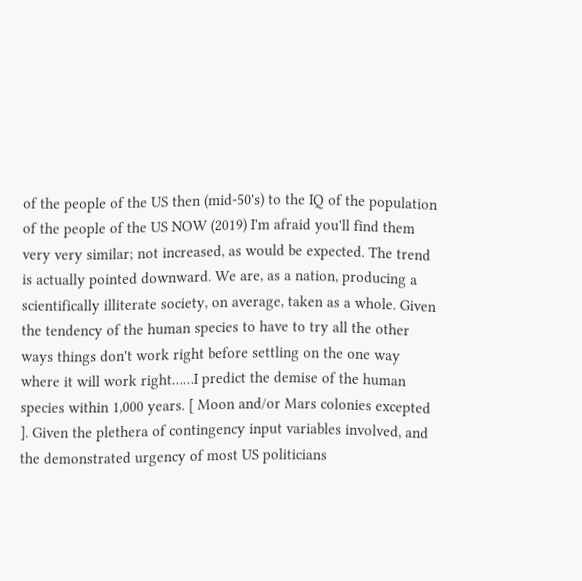of the people of the US then (mid-50's) to the IQ of the population of the people of the US NOW (2019) I'm afraid you'll find them very very similar; not increased, as would be expected. The trend is actually pointed downward. We are, as a nation, producing a scientifically illiterate society, on average, taken as a whole. Given the tendency of the human species to have to try all the other ways things don't work right before settling on the one way where it will work right……I predict the demise of the human species within 1,000 years. [ Moon and/or Mars colonies excepted ]. Given the plethera of contingency input variables involved, and the demonstrated urgency of most US politicians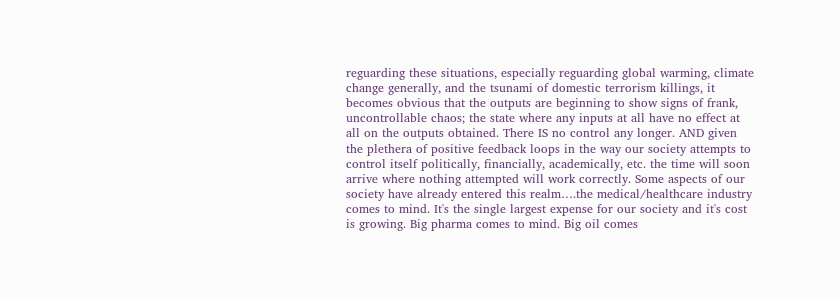reguarding these situations, especially reguarding global warming, climate change generally, and the tsunami of domestic terrorism killings, it becomes obvious that the outputs are beginning to show signs of frank, uncontrollable chaos; the state where any inputs at all have no effect at all on the outputs obtained. There IS no control any longer. AND given the plethera of positive feedback loops in the way our society attempts to control itself politically, financially, academically, etc. the time will soon arrive where nothing attempted will work correctly. Some aspects of our society have already entered this realm….the medical/healthcare industry comes to mind. It's the single largest expense for our society and it's cost is growing. Big pharma comes to mind. Big oil comes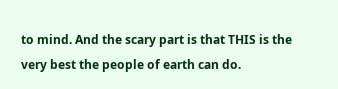to mind. And the scary part is that THIS is the very best the people of earth can do.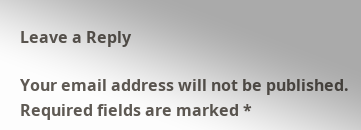Leave a Reply

Your email address will not be published. Required fields are marked *